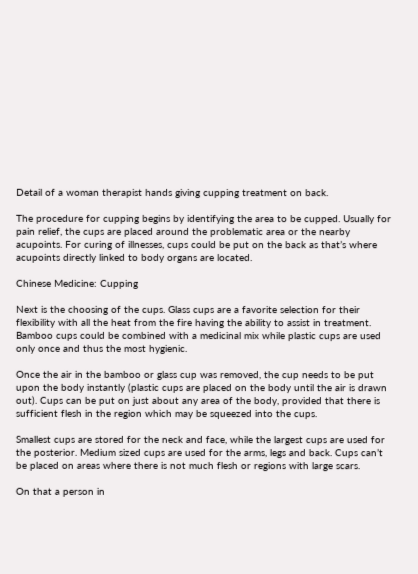Detail of a woman therapist hands giving cupping treatment on back.

The procedure for cupping begins by identifying the area to be cupped. Usually for pain relief, the cups are placed around the problematic area or the nearby acupoints. For curing of illnesses, cups could be put on the back as that’s where acupoints directly linked to body organs are located.

Chinese Medicine: Cupping

Next is the choosing of the cups. Glass cups are a favorite selection for their flexibility with all the heat from the fire having the ability to assist in treatment. Bamboo cups could be combined with a medicinal mix while plastic cups are used only once and thus the most hygienic.

Once the air in the bamboo or glass cup was removed, the cup needs to be put upon the body instantly (plastic cups are placed on the body until the air is drawn out). Cups can be put on just about any area of the body, provided that there is sufficient flesh in the region which may be squeezed into the cups.

Smallest cups are stored for the neck and face, while the largest cups are used for the posterior. Medium sized cups are used for the arms, legs and back. Cups can’t be placed on areas where there is not much flesh or regions with large scars.

On that a person in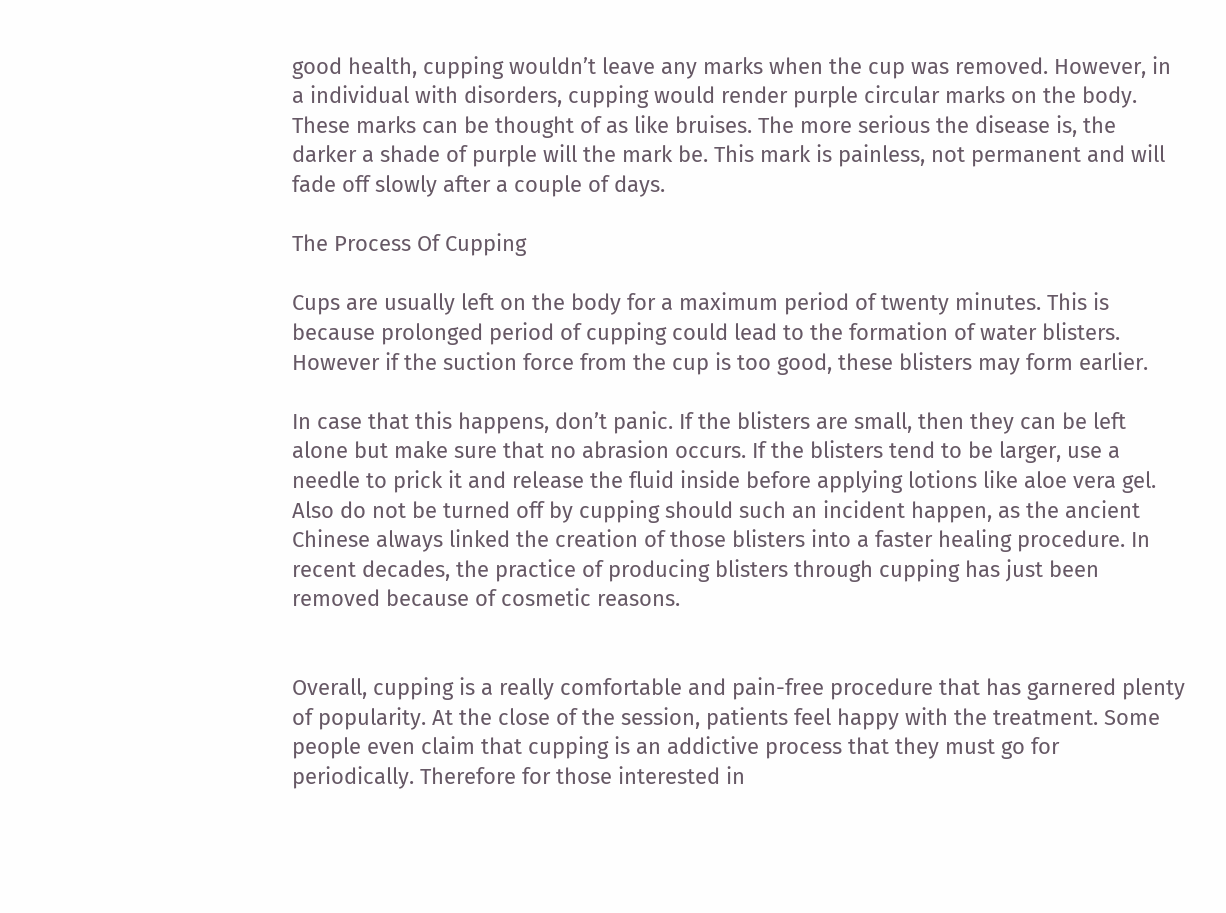good health, cupping wouldn’t leave any marks when the cup was removed. However, in a individual with disorders, cupping would render purple circular marks on the body. These marks can be thought of as like bruises. The more serious the disease is, the darker a shade of purple will the mark be. This mark is painless, not permanent and will fade off slowly after a couple of days.

The Process Of Cupping

Cups are usually left on the body for a maximum period of twenty minutes. This is because prolonged period of cupping could lead to the formation of water blisters. However if the suction force from the cup is too good, these blisters may form earlier.

In case that this happens, don’t panic. If the blisters are small, then they can be left alone but make sure that no abrasion occurs. If the blisters tend to be larger, use a needle to prick it and release the fluid inside before applying lotions like aloe vera gel. Also do not be turned off by cupping should such an incident happen, as the ancient Chinese always linked the creation of those blisters into a faster healing procedure. In recent decades, the practice of producing blisters through cupping has just been removed because of cosmetic reasons.


Overall, cupping is a really comfortable and pain-free procedure that has garnered plenty of popularity. At the close of the session, patients feel happy with the treatment. Some people even claim that cupping is an addictive process that they must go for periodically. Therefore for those interested in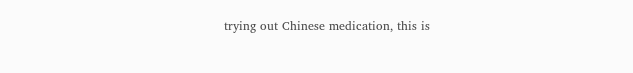trying out Chinese medication, this is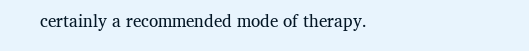certainly a recommended mode of therapy.